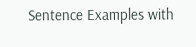Sentence Examples with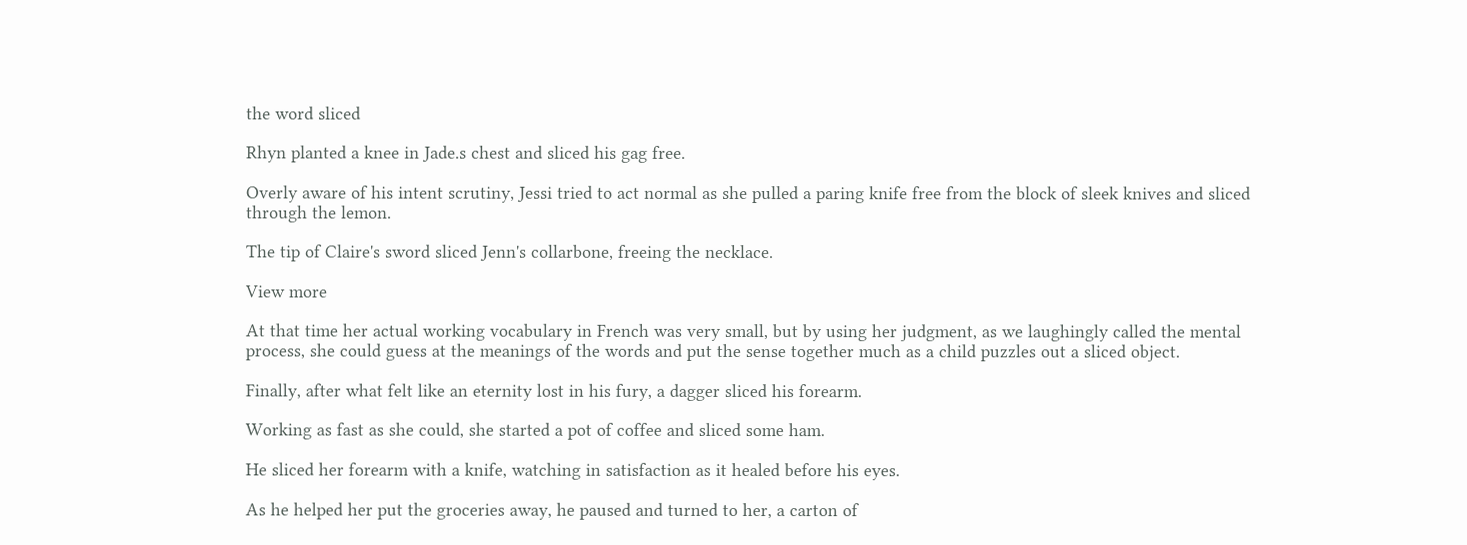the word sliced

Rhyn planted a knee in Jade.s chest and sliced his gag free.

Overly aware of his intent scrutiny, Jessi tried to act normal as she pulled a paring knife free from the block of sleek knives and sliced through the lemon.

The tip of Claire's sword sliced Jenn's collarbone, freeing the necklace.

View more

At that time her actual working vocabulary in French was very small, but by using her judgment, as we laughingly called the mental process, she could guess at the meanings of the words and put the sense together much as a child puzzles out a sliced object.

Finally, after what felt like an eternity lost in his fury, a dagger sliced his forearm.

Working as fast as she could, she started a pot of coffee and sliced some ham.

He sliced her forearm with a knife, watching in satisfaction as it healed before his eyes.

As he helped her put the groceries away, he paused and turned to her, a carton of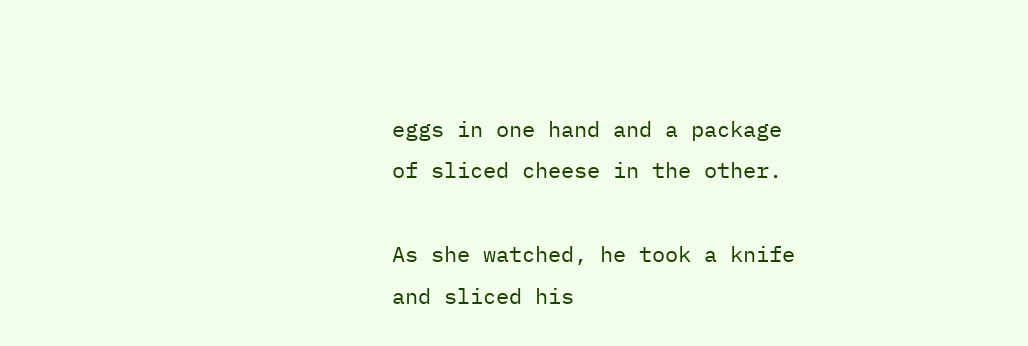eggs in one hand and a package of sliced cheese in the other.

As she watched, he took a knife and sliced his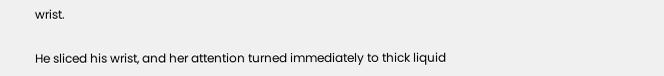wrist.

He sliced his wrist, and her attention turned immediately to thick liquid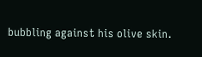bubbling against his olive skin.